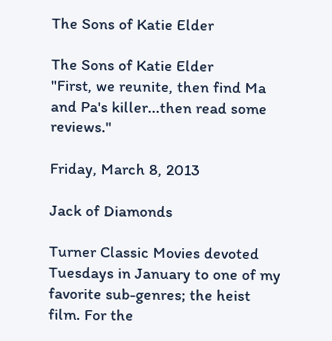The Sons of Katie Elder

The Sons of Katie Elder
"First, we reunite, then find Ma and Pa's killer...then read some reviews."

Friday, March 8, 2013

Jack of Diamonds

Turner Classic Movies devoted Tuesdays in January to one of my favorite sub-genres; the heist film. For the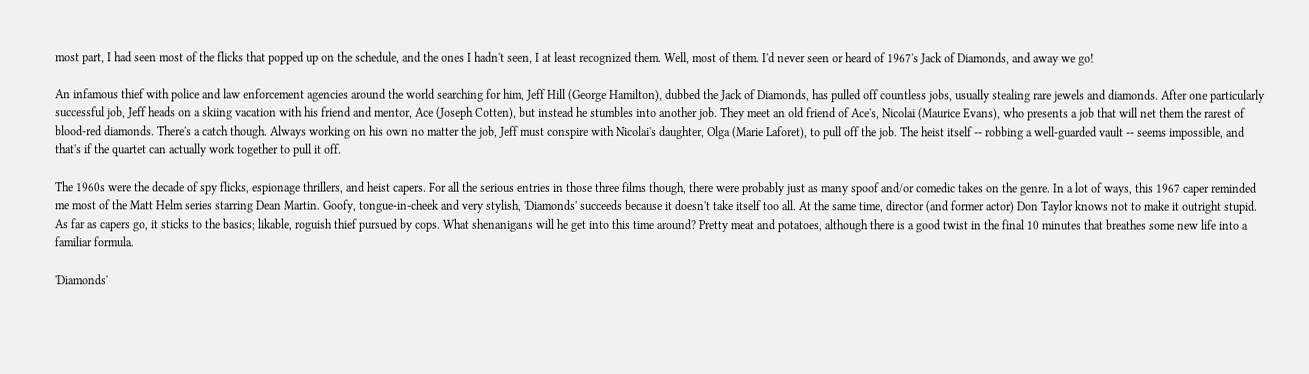most part, I had seen most of the flicks that popped up on the schedule, and the ones I hadn't seen, I at least recognized them. Well, most of them. I'd never seen or heard of 1967's Jack of Diamonds, and away we go!

An infamous thief with police and law enforcement agencies around the world searching for him, Jeff Hill (George Hamilton), dubbed the Jack of Diamonds, has pulled off countless jobs, usually stealing rare jewels and diamonds. After one particularly successful job, Jeff heads on a skiing vacation with his friend and mentor, Ace (Joseph Cotten), but instead he stumbles into another job. They meet an old friend of Ace's, Nicolai (Maurice Evans), who presents a job that will net them the rarest of blood-red diamonds. There's a catch though. Always working on his own no matter the job, Jeff must conspire with Nicolai's daughter, Olga (Marie Laforet), to pull off the job. The heist itself -- robbing a well-guarded vault -- seems impossible, and that's if the quartet can actually work together to pull it off.

The 1960s were the decade of spy flicks, espionage thrillers, and heist capers. For all the serious entries in those three films though, there were probably just as many spoof and/or comedic takes on the genre. In a lot of ways, this 1967 caper reminded me most of the Matt Helm series starring Dean Martin. Goofy, tongue-in-cheek and very stylish, 'Diamonds' succeeds because it doesn't take itself too all. At the same time, director (and former actor) Don Taylor knows not to make it outright stupid. As far as capers go, it sticks to the basics; likable, roguish thief pursued by cops. What shenanigans will he get into this time around? Pretty meat and potatoes, although there is a good twist in the final 10 minutes that breathes some new life into a familiar formula.

'Diamonds'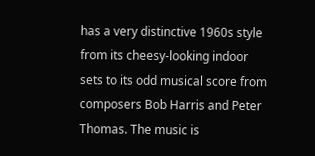has a very distinctive 1960s style from its cheesy-looking indoor sets to its odd musical score from composers Bob Harris and Peter Thomas. The music is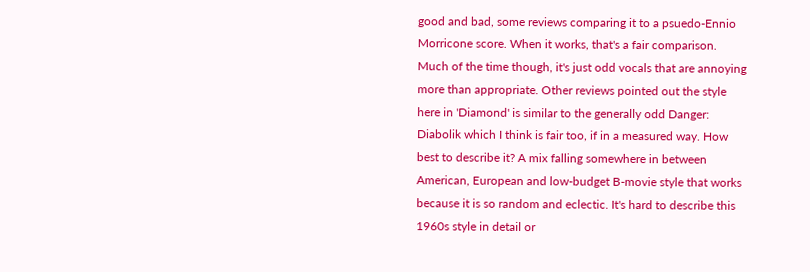good and bad, some reviews comparing it to a psuedo-Ennio Morricone score. When it works, that's a fair comparison. Much of the time though, it's just odd vocals that are annoying more than appropriate. Other reviews pointed out the style here in 'Diamond' is similar to the generally odd Danger: Diabolik which I think is fair too, if in a measured way. How best to describe it? A mix falling somewhere in between American, European and low-budget B-movie style that works because it is so random and eclectic. It's hard to describe this 1960s style in detail or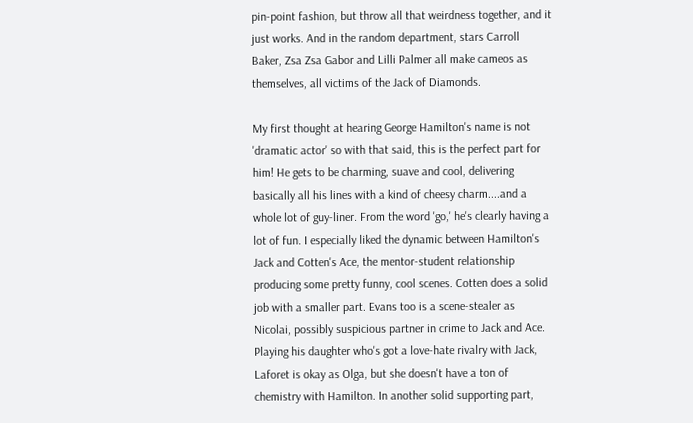pin-point fashion, but throw all that weirdness together, and it just works. And in the random department, stars Carroll Baker, Zsa Zsa Gabor and Lilli Palmer all make cameos as themselves, all victims of the Jack of Diamonds.

My first thought at hearing George Hamilton's name is not 'dramatic actor' so with that said, this is the perfect part for him! He gets to be charming, suave and cool, delivering basically all his lines with a kind of cheesy charm....and a whole lot of guy-liner. From the word 'go,' he's clearly having a lot of fun. I especially liked the dynamic between Hamilton's Jack and Cotten's Ace, the mentor-student relationship producing some pretty funny, cool scenes. Cotten does a solid job with a smaller part. Evans too is a scene-stealer as Nicolai, possibly suspicious partner in crime to Jack and Ace. Playing his daughter who's got a love-hate rivalry with Jack, Laforet is okay as Olga, but she doesn't have a ton of chemistry with Hamilton. In another solid supporting part,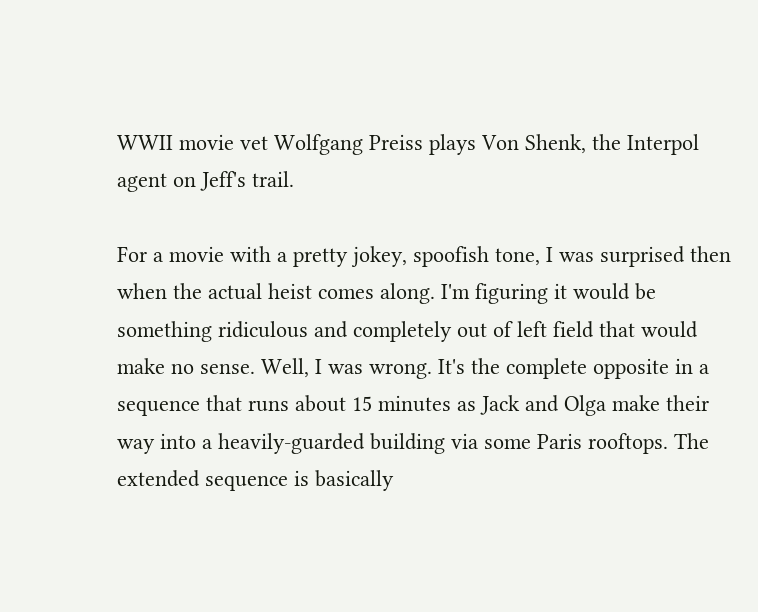WWII movie vet Wolfgang Preiss plays Von Shenk, the Interpol agent on Jeff's trail.

For a movie with a pretty jokey, spoofish tone, I was surprised then when the actual heist comes along. I'm figuring it would be something ridiculous and completely out of left field that would make no sense. Well, I was wrong. It's the complete opposite in a sequence that runs about 15 minutes as Jack and Olga make their way into a heavily-guarded building via some Paris rooftops. The extended sequence is basically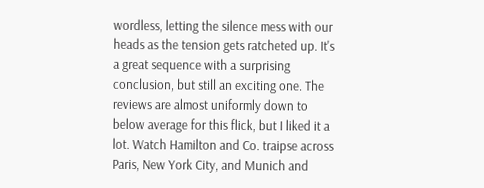wordless, letting the silence mess with our heads as the tension gets ratcheted up. It's a great sequence with a surprising conclusion, but still an exciting one. The reviews are almost uniformly down to below average for this flick, but I liked it a lot. Watch Hamilton and Co. traipse across Paris, New York City, and Munich and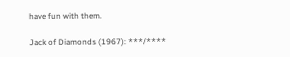have fun with them.

Jack of Diamonds (1967): ***/****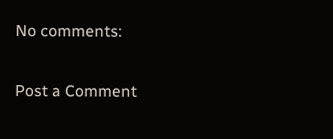No comments:

Post a Comment